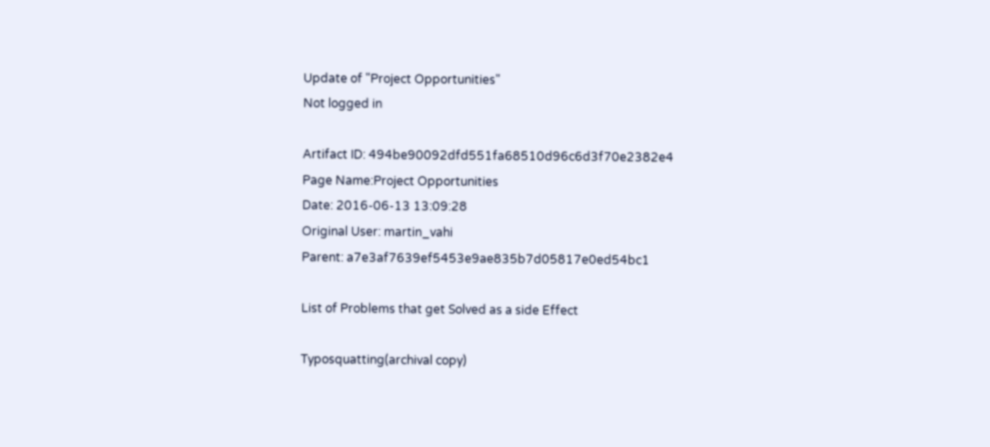Update of "Project Opportunities"
Not logged in

Artifact ID: 494be90092dfd551fa68510d96c6d3f70e2382e4
Page Name:Project Opportunities
Date: 2016-06-13 13:09:28
Original User: martin_vahi
Parent: a7e3af7639ef5453e9ae835b7d05817e0ed54bc1

List of Problems that get Solved as a side Effect

Typosquatting(archival copy)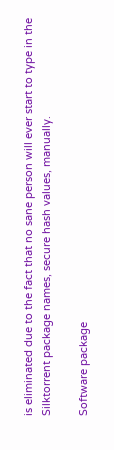is eliminated due to the fact that no sane person will ever start to type in the Silktorrent package names, secure hash values, manually.

Software package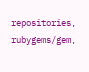repositories, rubygems/gem,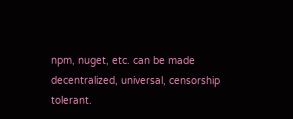npm, nuget, etc. can be made decentralized, universal, censorship tolerant.